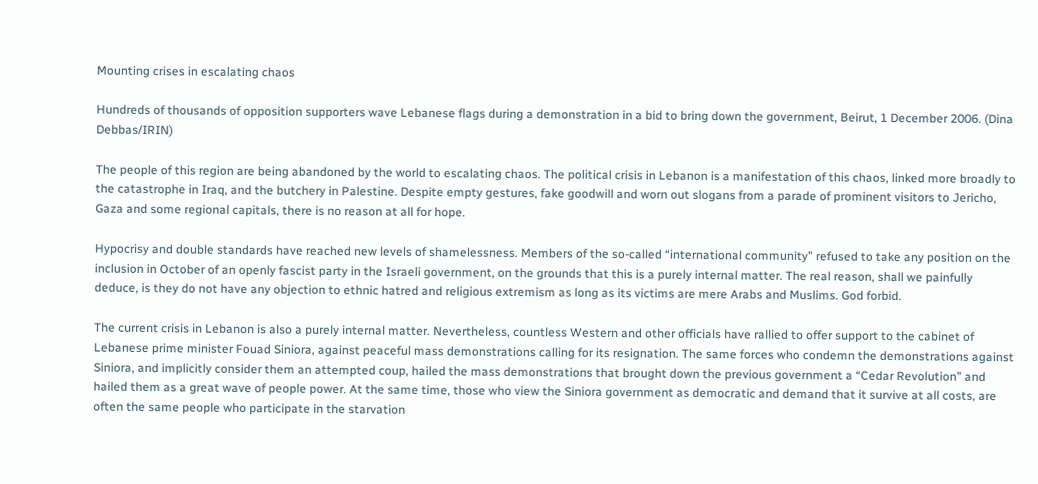Mounting crises in escalating chaos

Hundreds of thousands of opposition supporters wave Lebanese flags during a demonstration in a bid to bring down the government, Beirut, 1 December 2006. (Dina Debbas/IRIN)

The people of this region are being abandoned by the world to escalating chaos. The political crisis in Lebanon is a manifestation of this chaos, linked more broadly to the catastrophe in Iraq, and the butchery in Palestine. Despite empty gestures, fake goodwill and worn out slogans from a parade of prominent visitors to Jericho, Gaza and some regional capitals, there is no reason at all for hope.

Hypocrisy and double standards have reached new levels of shamelessness. Members of the so-called “international community” refused to take any position on the inclusion in October of an openly fascist party in the Israeli government, on the grounds that this is a purely internal matter. The real reason, shall we painfully deduce, is they do not have any objection to ethnic hatred and religious extremism as long as its victims are mere Arabs and Muslims. God forbid.

The current crisis in Lebanon is also a purely internal matter. Nevertheless, countless Western and other officials have rallied to offer support to the cabinet of Lebanese prime minister Fouad Siniora, against peaceful mass demonstrations calling for its resignation. The same forces who condemn the demonstrations against Siniora, and implicitly consider them an attempted coup, hailed the mass demonstrations that brought down the previous government a “Cedar Revolution” and hailed them as a great wave of people power. At the same time, those who view the Siniora government as democratic and demand that it survive at all costs, are often the same people who participate in the starvation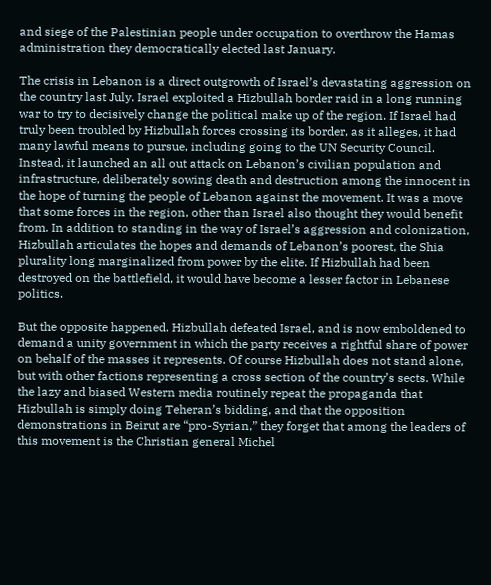and siege of the Palestinian people under occupation to overthrow the Hamas administration they democratically elected last January.

The crisis in Lebanon is a direct outgrowth of Israel’s devastating aggression on the country last July. Israel exploited a Hizbullah border raid in a long running war to try to decisively change the political make up of the region. If Israel had truly been troubled by Hizbullah forces crossing its border, as it alleges, it had many lawful means to pursue, including going to the UN Security Council. Instead, it launched an all out attack on Lebanon’s civilian population and infrastructure, deliberately sowing death and destruction among the innocent in the hope of turning the people of Lebanon against the movement. It was a move that some forces in the region, other than Israel also thought they would benefit from. In addition to standing in the way of Israel’s aggression and colonization, Hizbullah articulates the hopes and demands of Lebanon’s poorest, the Shia plurality long marginalized from power by the elite. If Hizbullah had been destroyed on the battlefield, it would have become a lesser factor in Lebanese politics.

But the opposite happened. Hizbullah defeated Israel, and is now emboldened to demand a unity government in which the party receives a rightful share of power on behalf of the masses it represents. Of course Hizbullah does not stand alone, but with other factions representing a cross section of the country’s sects. While the lazy and biased Western media routinely repeat the propaganda that Hizbullah is simply doing Teheran’s bidding, and that the opposition demonstrations in Beirut are “pro-Syrian,” they forget that among the leaders of this movement is the Christian general Michel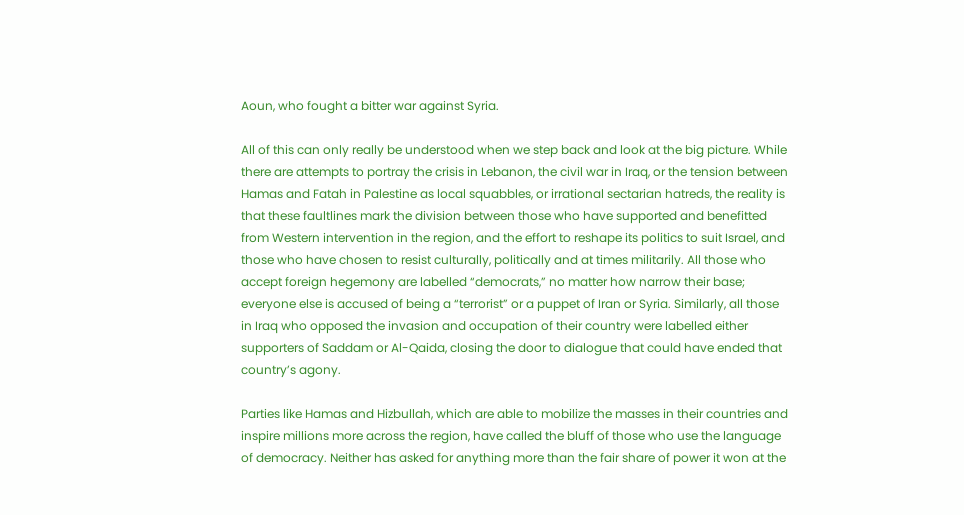Aoun, who fought a bitter war against Syria.

All of this can only really be understood when we step back and look at the big picture. While there are attempts to portray the crisis in Lebanon, the civil war in Iraq, or the tension between Hamas and Fatah in Palestine as local squabbles, or irrational sectarian hatreds, the reality is that these faultlines mark the division between those who have supported and benefitted from Western intervention in the region, and the effort to reshape its politics to suit Israel, and those who have chosen to resist culturally, politically and at times militarily. All those who accept foreign hegemony are labelled “democrats,” no matter how narrow their base; everyone else is accused of being a “terrorist” or a puppet of Iran or Syria. Similarly, all those in Iraq who opposed the invasion and occupation of their country were labelled either supporters of Saddam or Al-Qaida, closing the door to dialogue that could have ended that country’s agony.

Parties like Hamas and Hizbullah, which are able to mobilize the masses in their countries and inspire millions more across the region, have called the bluff of those who use the language of democracy. Neither has asked for anything more than the fair share of power it won at the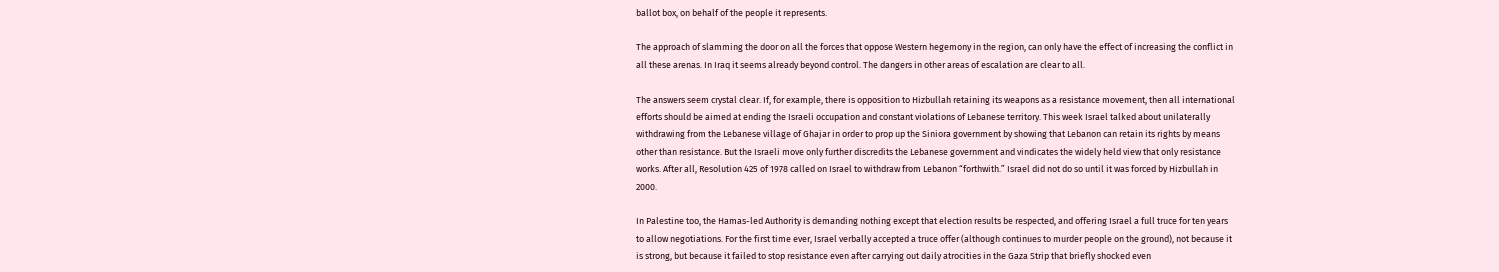ballot box, on behalf of the people it represents.

The approach of slamming the door on all the forces that oppose Western hegemony in the region, can only have the effect of increasing the conflict in all these arenas. In Iraq it seems already beyond control. The dangers in other areas of escalation are clear to all.

The answers seem crystal clear. If, for example, there is opposition to Hizbullah retaining its weapons as a resistance movement, then all international efforts should be aimed at ending the Israeli occupation and constant violations of Lebanese territory. This week Israel talked about unilaterally withdrawing from the Lebanese village of Ghajar in order to prop up the Siniora government by showing that Lebanon can retain its rights by means other than resistance. But the Israeli move only further discredits the Lebanese government and vindicates the widely held view that only resistance works. After all, Resolution 425 of 1978 called on Israel to withdraw from Lebanon “forthwith.” Israel did not do so until it was forced by Hizbullah in 2000.

In Palestine too, the Hamas-led Authority is demanding nothing except that election results be respected, and offering Israel a full truce for ten years to allow negotiations. For the first time ever, Israel verbally accepted a truce offer (although continues to murder people on the ground), not because it is strong, but because it failed to stop resistance even after carrying out daily atrocities in the Gaza Strip that briefly shocked even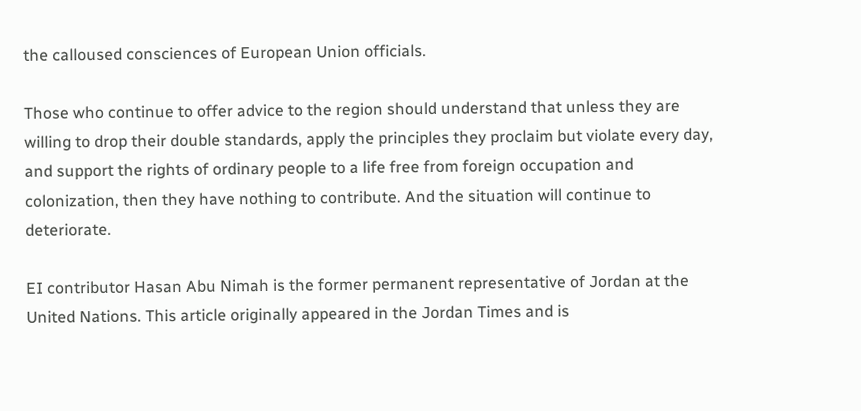the calloused consciences of European Union officials.

Those who continue to offer advice to the region should understand that unless they are willing to drop their double standards, apply the principles they proclaim but violate every day, and support the rights of ordinary people to a life free from foreign occupation and colonization, then they have nothing to contribute. And the situation will continue to deteriorate.

EI contributor Hasan Abu Nimah is the former permanent representative of Jordan at the United Nations. This article originally appeared in the Jordan Times and is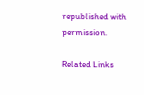republished with permission.

Related Links